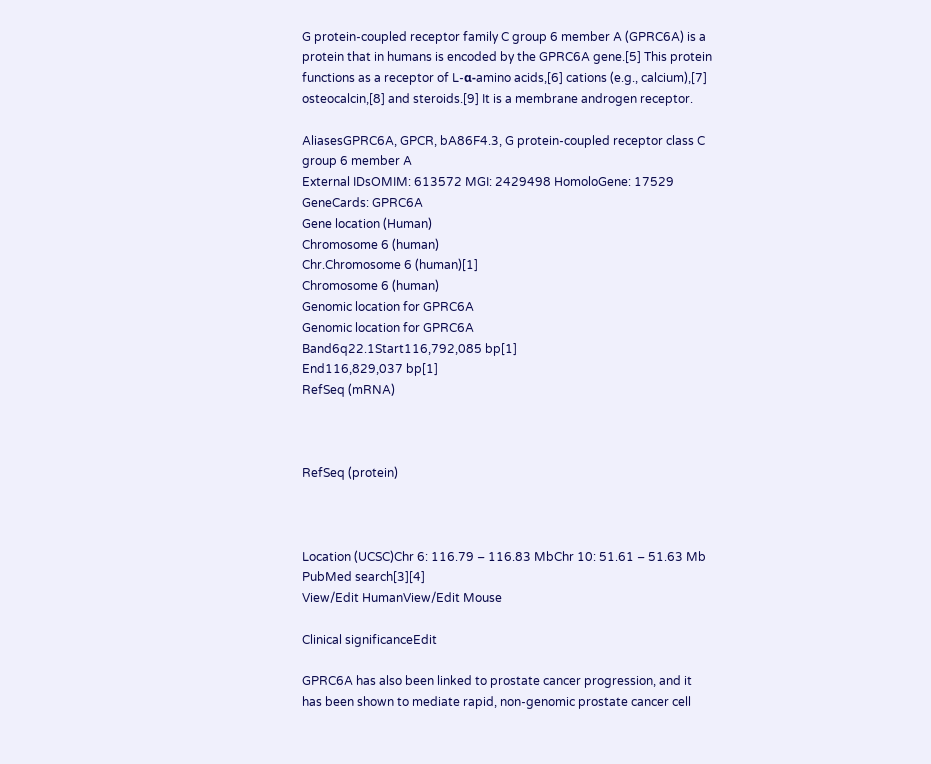G protein-coupled receptor family C group 6 member A (GPRC6A) is a protein that in humans is encoded by the GPRC6A gene.[5] This protein functions as a receptor of L-α-amino acids,[6] cations (e.g., calcium),[7] osteocalcin,[8] and steroids.[9] It is a membrane androgen receptor.

AliasesGPRC6A, GPCR, bA86F4.3, G protein-coupled receptor class C group 6 member A
External IDsOMIM: 613572 MGI: 2429498 HomoloGene: 17529 GeneCards: GPRC6A
Gene location (Human)
Chromosome 6 (human)
Chr.Chromosome 6 (human)[1]
Chromosome 6 (human)
Genomic location for GPRC6A
Genomic location for GPRC6A
Band6q22.1Start116,792,085 bp[1]
End116,829,037 bp[1]
RefSeq (mRNA)



RefSeq (protein)



Location (UCSC)Chr 6: 116.79 – 116.83 MbChr 10: 51.61 – 51.63 Mb
PubMed search[3][4]
View/Edit HumanView/Edit Mouse

Clinical significanceEdit

GPRC6A has also been linked to prostate cancer progression, and it has been shown to mediate rapid, non-genomic prostate cancer cell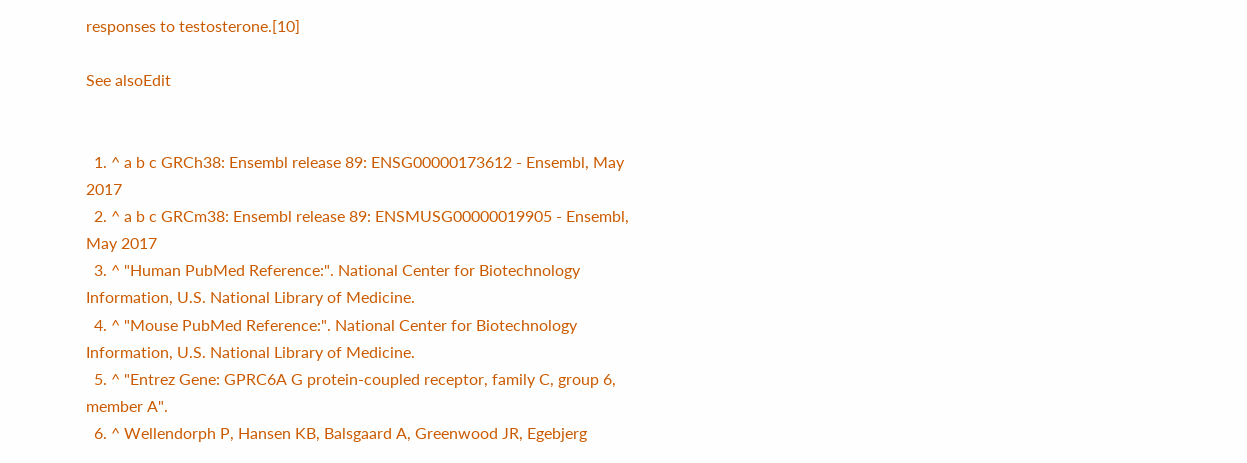responses to testosterone.[10]

See alsoEdit


  1. ^ a b c GRCh38: Ensembl release 89: ENSG00000173612 - Ensembl, May 2017
  2. ^ a b c GRCm38: Ensembl release 89: ENSMUSG00000019905 - Ensembl, May 2017
  3. ^ "Human PubMed Reference:". National Center for Biotechnology Information, U.S. National Library of Medicine.
  4. ^ "Mouse PubMed Reference:". National Center for Biotechnology Information, U.S. National Library of Medicine.
  5. ^ "Entrez Gene: GPRC6A G protein-coupled receptor, family C, group 6, member A".
  6. ^ Wellendorph P, Hansen KB, Balsgaard A, Greenwood JR, Egebjerg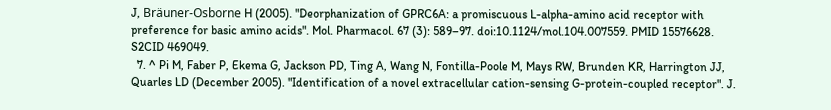J, Bräuner-Osborne H (2005). "Deorphanization of GPRC6A: a promiscuous L-alpha-amino acid receptor with preference for basic amino acids". Mol. Pharmacol. 67 (3): 589–97. doi:10.1124/mol.104.007559. PMID 15576628. S2CID 469049.
  7. ^ Pi M, Faber P, Ekema G, Jackson PD, Ting A, Wang N, Fontilla-Poole M, Mays RW, Brunden KR, Harrington JJ, Quarles LD (December 2005). "Identification of a novel extracellular cation-sensing G-protein-coupled receptor". J.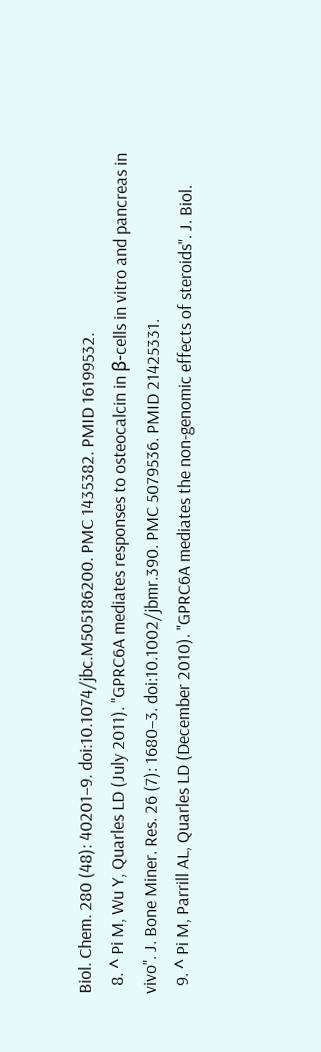Biol. Chem. 280 (48): 40201–9. doi:10.1074/jbc.M505186200. PMC 1435382. PMID 16199532.
  8. ^ Pi M, Wu Y, Quarles LD (July 2011). "GPRC6A mediates responses to osteocalcin in β-cells in vitro and pancreas in vivo". J. Bone Miner. Res. 26 (7): 1680–3. doi:10.1002/jbmr.390. PMC 5079536. PMID 21425331.
  9. ^ Pi M, Parrill AL, Quarles LD (December 2010). "GPRC6A mediates the non-genomic effects of steroids". J. Biol.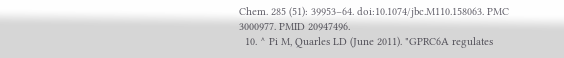Chem. 285 (51): 39953–64. doi:10.1074/jbc.M110.158063. PMC 3000977. PMID 20947496.
  10. ^ Pi M, Quarles LD (June 2011). "GPRC6A regulates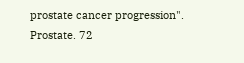prostate cancer progression". Prostate. 72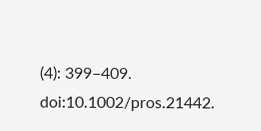(4): 399–409. doi:10.1002/pros.21442.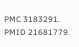PMC 3183291. PMID 21681779.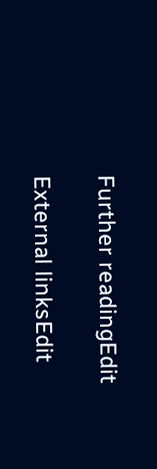Further readingEdit

External linksEdit